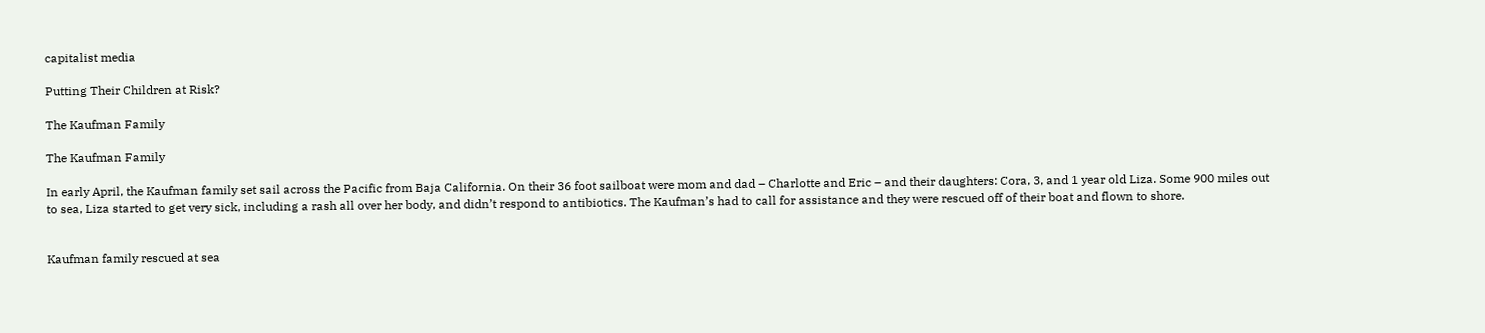capitalist media

Putting Their Children at Risk?

The Kaufman Family

The Kaufman Family

In early April, the Kaufman family set sail across the Pacific from Baja California. On their 36 foot sailboat were mom and dad – Charlotte and Eric – and their daughters: Cora, 3, and 1 year old Liza. Some 900 miles out to sea, Liza started to get very sick, including a rash all over her body, and didn’t respond to antibiotics. The Kaufman’s had to call for assistance and they were rescued off of their boat and flown to shore.


Kaufman family rescued at sea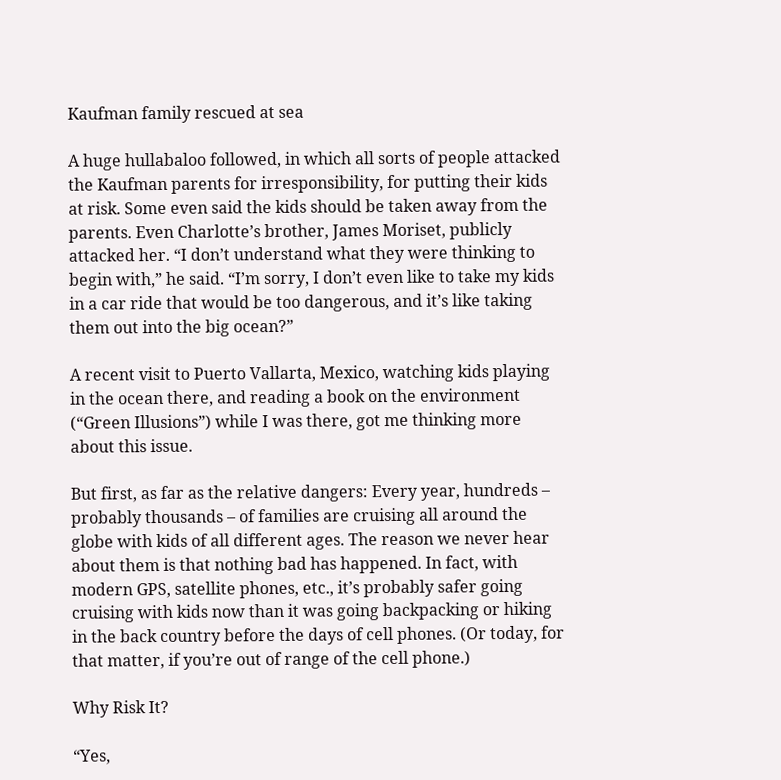Kaufman family rescued at sea

A huge hullabaloo followed, in which all sorts of people attacked the Kaufman parents for irresponsibility, for putting their kids at risk. Some even said the kids should be taken away from the parents. Even Charlotte’s brother, James Moriset, publicly attacked her. “I don’t understand what they were thinking to begin with,” he said. “I’m sorry, I don’t even like to take my kids in a car ride that would be too dangerous, and it’s like taking them out into the big ocean?”

A recent visit to Puerto Vallarta, Mexico, watching kids playing in the ocean there, and reading a book on the environment (“Green Illusions”) while I was there, got me thinking more about this issue.

But first, as far as the relative dangers: Every year, hundreds – probably thousands – of families are cruising all around the globe with kids of all different ages. The reason we never hear about them is that nothing bad has happened. In fact, with modern GPS, satellite phones, etc., it’s probably safer going cruising with kids now than it was going backpacking or hiking in the back country before the days of cell phones. (Or today, for that matter, if you’re out of range of the cell phone.)

Why Risk It?

“Yes,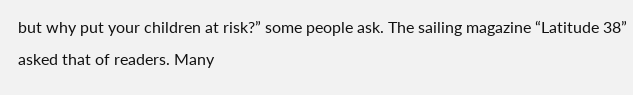but why put your children at risk?” some people ask. The sailing magazine “Latitude 38” asked that of readers. Many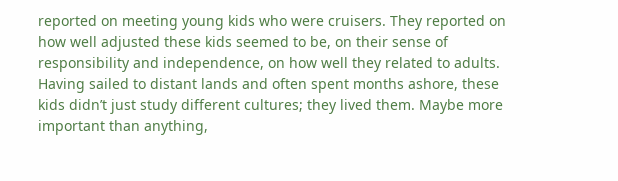reported on meeting young kids who were cruisers. They reported on how well adjusted these kids seemed to be, on their sense of responsibility and independence, on how well they related to adults. Having sailed to distant lands and often spent months ashore, these kids didn’t just study different cultures; they lived them. Maybe more important than anything,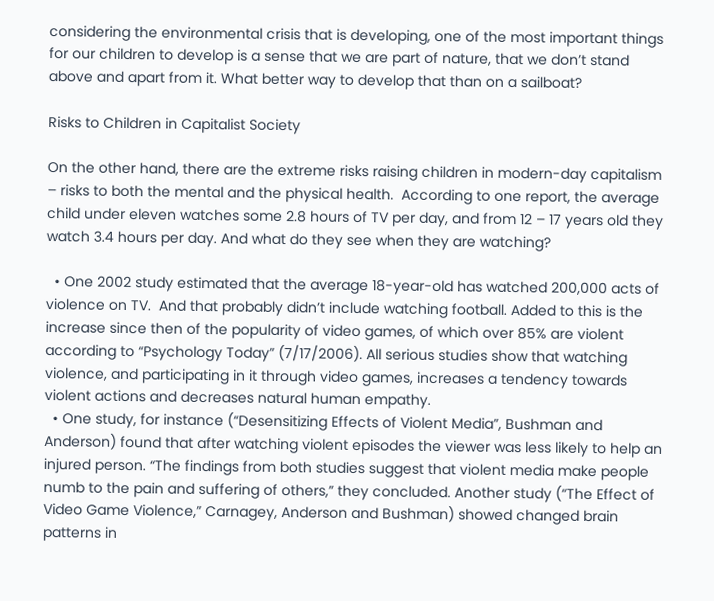considering the environmental crisis that is developing, one of the most important things for our children to develop is a sense that we are part of nature, that we don’t stand above and apart from it. What better way to develop that than on a sailboat?

Risks to Children in Capitalist Society

On the other hand, there are the extreme risks raising children in modern-day capitalism – risks to both the mental and the physical health.  According to one report, the average child under eleven watches some 2.8 hours of TV per day, and from 12 – 17 years old they watch 3.4 hours per day. And what do they see when they are watching?

  • One 2002 study estimated that the average 18-year-old has watched 200,000 acts of violence on TV.  And that probably didn’t include watching football. Added to this is the increase since then of the popularity of video games, of which over 85% are violent according to “Psychology Today” (7/17/2006). All serious studies show that watching violence, and participating in it through video games, increases a tendency towards violent actions and decreases natural human empathy.
  • One study, for instance (“Desensitizing Effects of Violent Media”, Bushman and Anderson) found that after watching violent episodes the viewer was less likely to help an injured person. “The findings from both studies suggest that violent media make people numb to the pain and suffering of others,” they concluded. Another study (“The Effect of Video Game Violence,” Carnagey, Anderson and Bushman) showed changed brain patterns in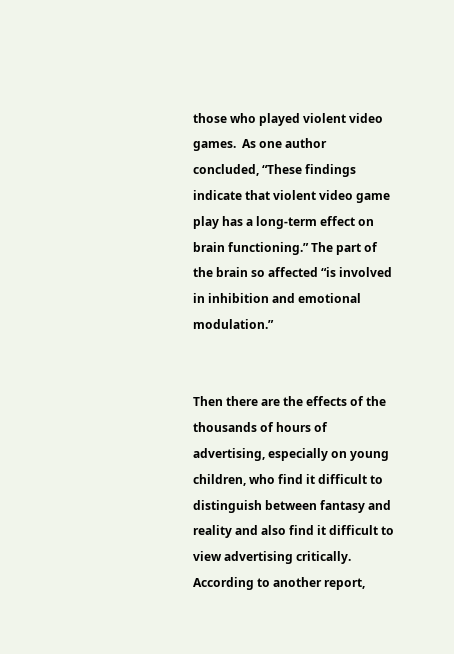those who played violent video games.  As one author concluded, “These findings indicate that violent video game play has a long-term effect on brain functioning.” The part of the brain so affected “is involved in inhibition and emotional modulation.”


Then there are the effects of the thousands of hours of advertising, especially on young children, who find it difficult to distinguish between fantasy and reality and also find it difficult to view advertising critically. According to another report,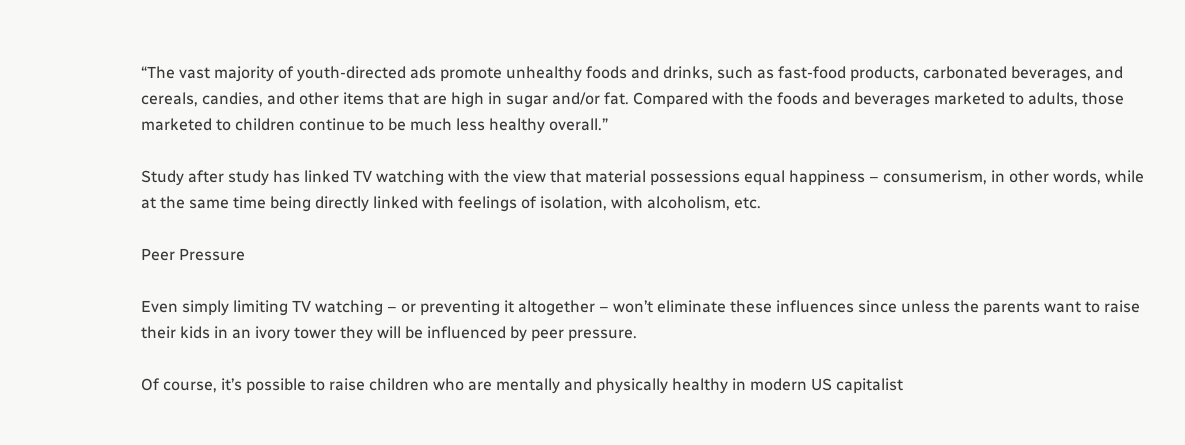“The vast majority of youth-directed ads promote unhealthy foods and drinks, such as fast-food products, carbonated beverages, and cereals, candies, and other items that are high in sugar and/or fat. Compared with the foods and beverages marketed to adults, those marketed to children continue to be much less healthy overall.”

Study after study has linked TV watching with the view that material possessions equal happiness – consumerism, in other words, while at the same time being directly linked with feelings of isolation, with alcoholism, etc.

Peer Pressure

Even simply limiting TV watching – or preventing it altogether – won’t eliminate these influences since unless the parents want to raise their kids in an ivory tower they will be influenced by peer pressure.

Of course, it’s possible to raise children who are mentally and physically healthy in modern US capitalist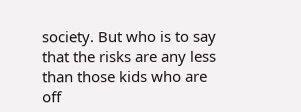society. But who is to say that the risks are any less than those kids who are off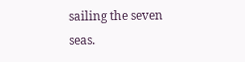sailing the seven seas.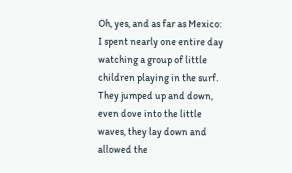Oh, yes, and as far as Mexico: I spent nearly one entire day watching a group of little children playing in the surf. They jumped up and down, even dove into the little waves, they lay down and allowed the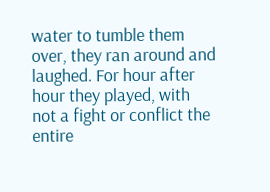water to tumble them over, they ran around and laughed. For hour after hour they played, with not a fight or conflict the entire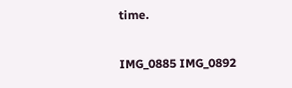time.

IMG_0885 IMG_0892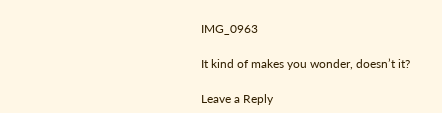IMG_0963

It kind of makes you wonder, doesn’t it?

Leave a Reply